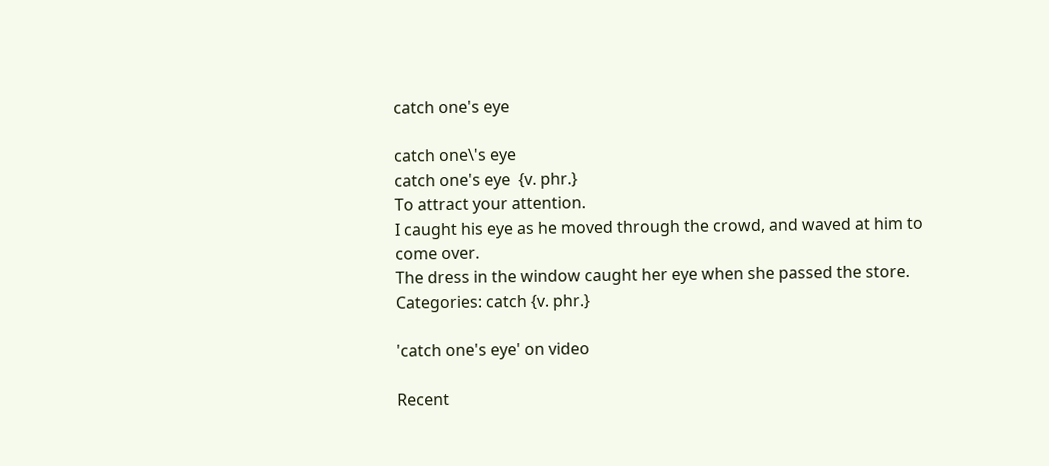catch one's eye

catch one\'s eye
catch one's eye  {v. phr.}
To attract your attention.
I caught his eye as he moved through the crowd, and waved at him to come over.
The dress in the window caught her eye when she passed the store.
Categories: catch {v. phr.}

'catch one's eye' on video

Recent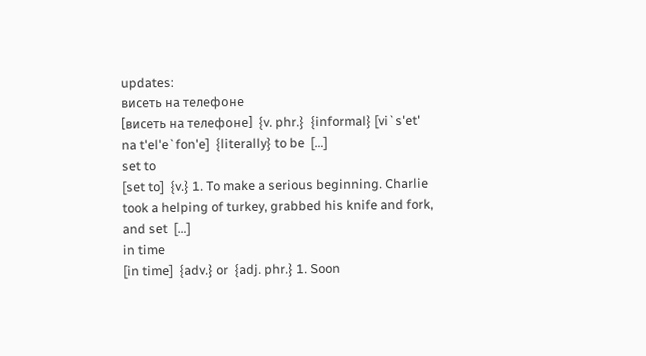updates:
висеть на телефоне
[висеть на телефоне]  {v. phr.}  {informal} [vi`s'et' na t'el'e`fon'e]  {literally} to be  […]
set to
[set to]  {v.} 1. To make a serious beginning. Charlie took a helping of turkey, grabbed his knife and fork, and set  […]
in time
[in time]  {adv.} or  {adj. phr.} 1. Soon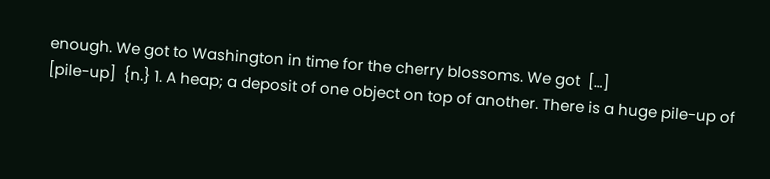enough. We got to Washington in time for the cherry blossoms. We got  […]
[pile-up]  {n.} 1. A heap; a deposit of one object on top of another. There is a huge pile-up of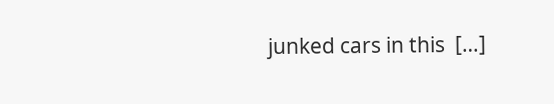junked cars in this  […]